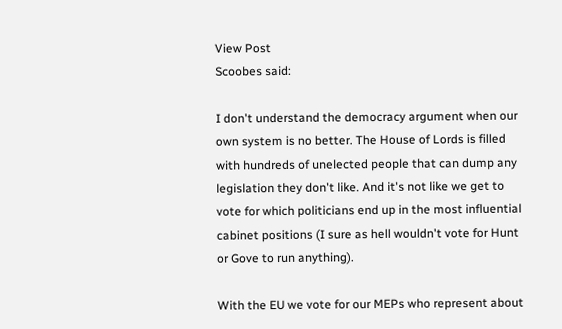View Post
Scoobes said:

I don't understand the democracy argument when our own system is no better. The House of Lords is filled with hundreds of unelected people that can dump any legislation they don't like. And it's not like we get to vote for which politicians end up in the most influential cabinet positions (I sure as hell wouldn't vote for Hunt or Gove to run anything).

With the EU we vote for our MEPs who represent about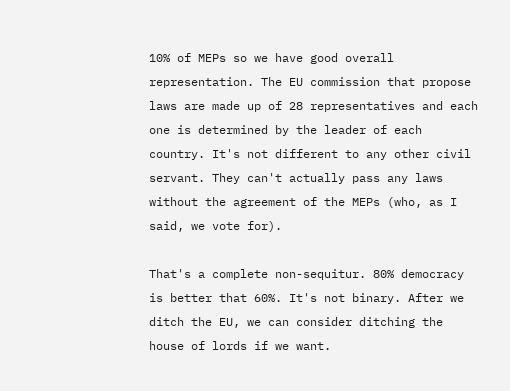10% of MEPs so we have good overall representation. The EU commission that propose laws are made up of 28 representatives and each one is determined by the leader of each country. It's not different to any other civil servant. They can't actually pass any laws without the agreement of the MEPs (who, as I said, we vote for).

That's a complete non-sequitur. 80% democracy is better that 60%. It's not binary. After we ditch the EU, we can consider ditching the house of lords if we want.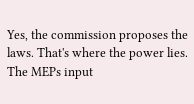Yes, the commission proposes the laws. That's where the power lies. The MEPs input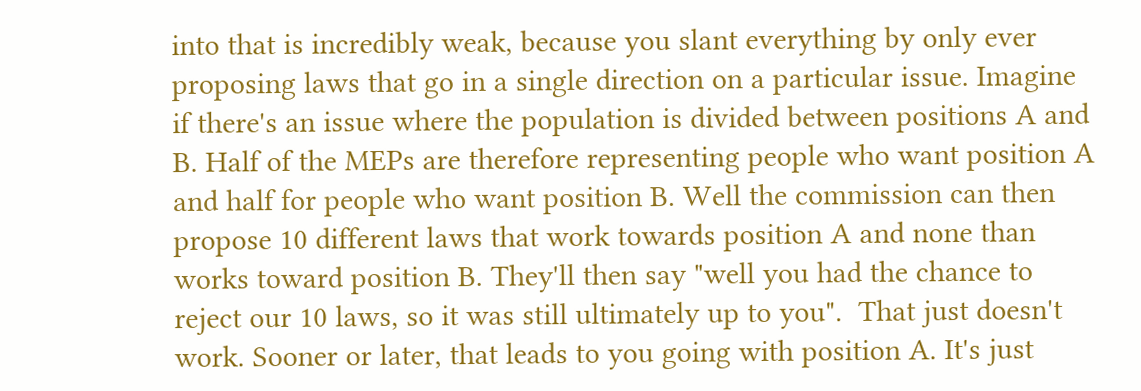into that is incredibly weak, because you slant everything by only ever proposing laws that go in a single direction on a particular issue. Imagine if there's an issue where the population is divided between positions A and B. Half of the MEPs are therefore representing people who want position A and half for people who want position B. Well the commission can then propose 10 different laws that work towards position A and none than works toward position B. They'll then say "well you had the chance to reject our 10 laws, so it was still ultimately up to you".  That just doesn't work. Sooner or later, that leads to you going with position A. It's just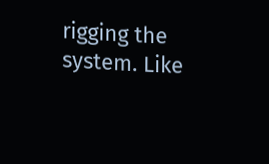rigging the system. Like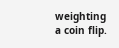weighting a coin flip.